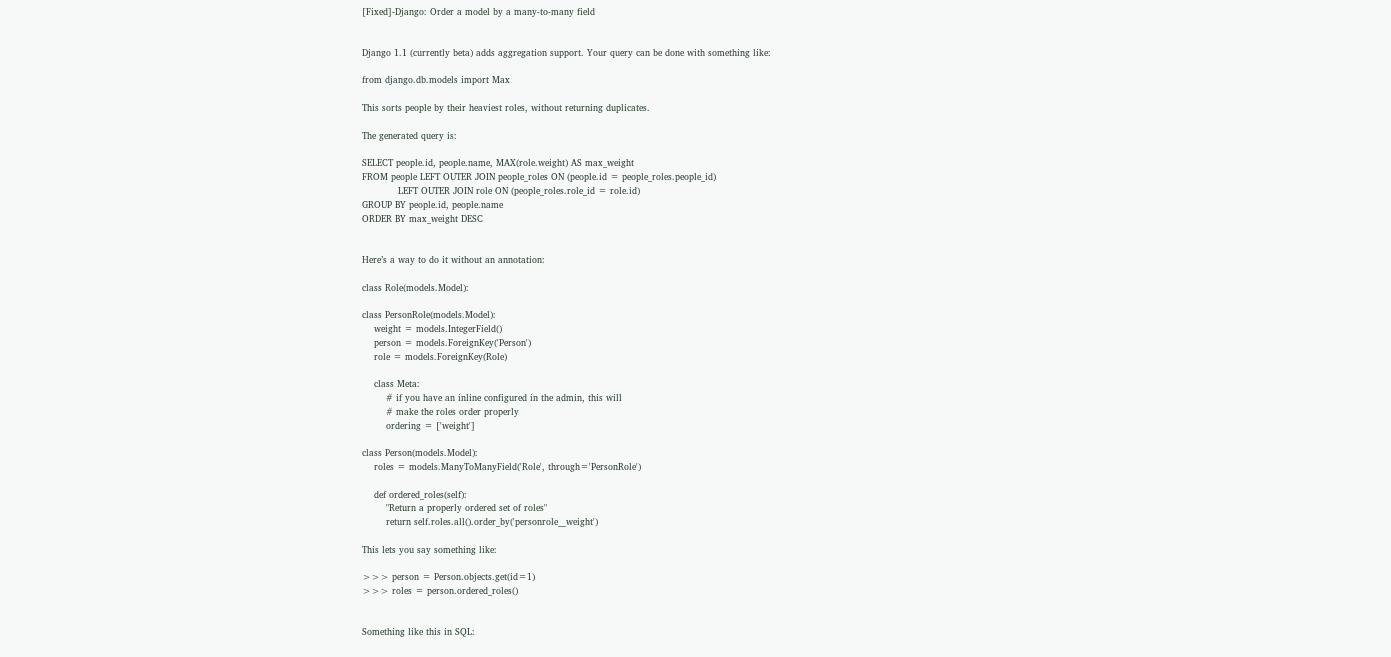[Fixed]-Django: Order a model by a many-to-many field


Django 1.1 (currently beta) adds aggregation support. Your query can be done with something like:

from django.db.models import Max

This sorts people by their heaviest roles, without returning duplicates.

The generated query is:

SELECT people.id, people.name, MAX(role.weight) AS max_weight
FROM people LEFT OUTER JOIN people_roles ON (people.id = people_roles.people_id)
            LEFT OUTER JOIN role ON (people_roles.role_id = role.id)
GROUP BY people.id, people.name
ORDER BY max_weight DESC


Here’s a way to do it without an annotation:

class Role(models.Model):

class PersonRole(models.Model):
    weight = models.IntegerField()
    person = models.ForeignKey('Person')
    role = models.ForeignKey(Role)

    class Meta:
        # if you have an inline configured in the admin, this will
        # make the roles order properly
        ordering = ['weight']

class Person(models.Model):
    roles = models.ManyToManyField('Role', through='PersonRole')

    def ordered_roles(self):
        "Return a properly ordered set of roles"
        return self.roles.all().order_by('personrole__weight')

This lets you say something like:

>>> person = Person.objects.get(id=1)
>>> roles = person.ordered_roles()


Something like this in SQL: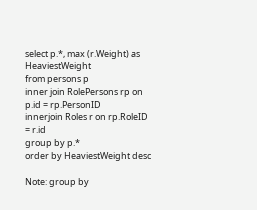select p.*, max (r.Weight) as HeaviestWeight
from persons p
inner join RolePersons rp on p.id = rp.PersonID
innerjoin Roles r on rp.RoleID = r.id
group by p.*
order by HeaviestWeight desc

Note: group by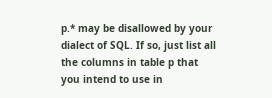p.* may be disallowed by your dialect of SQL. If so, just list all the columns in table p that you intend to use in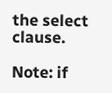the select clause.

Note: if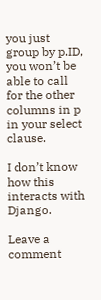you just group by p.ID, you won’t be able to call for the other columns in p in your select clause.

I don’t know how this interacts with Django.

Leave a comment